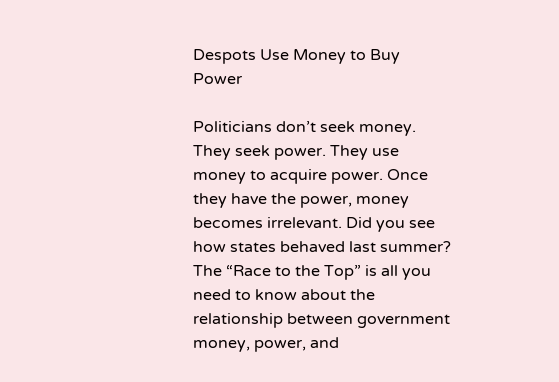Despots Use Money to Buy Power

Politicians don’t seek money. They seek power. They use money to acquire power. Once they have the power, money becomes irrelevant. Did you see how states behaved last summer? The “Race to the Top” is all you need to know about the relationship between government money, power, and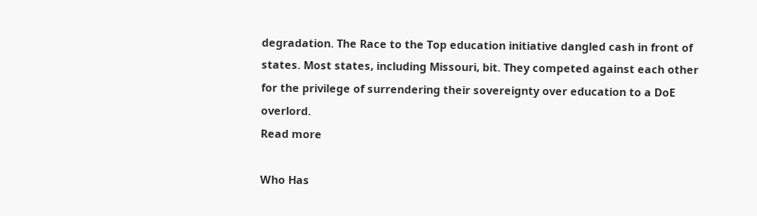degradation. The Race to the Top education initiative dangled cash in front of states. Most states, including Missouri, bit. They competed against each other for the privilege of surrendering their sovereignty over education to a DoE overlord.
Read more

Who Has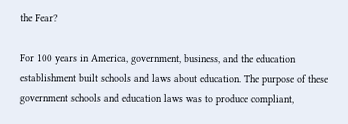the Fear?

For 100 years in America, government, business, and the education establishment built schools and laws about education. The purpose of these government schools and education laws was to produce compliant,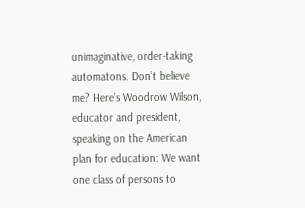unimaginative, order-taking automatons. Don’t believe me? Here’s Woodrow Wilson, educator and president, speaking on the American plan for education: We want one class of persons to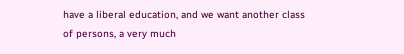have a liberal education, and we want another class of persons, a very much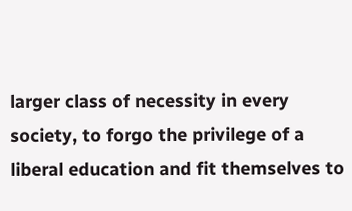larger class of necessity in every society, to forgo the privilege of a liberal education and fit themselves to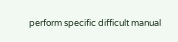perform specific difficult manual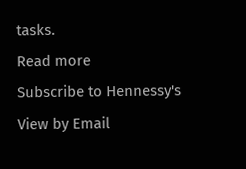tasks.
Read more
Subscribe to Hennessy's View by Email